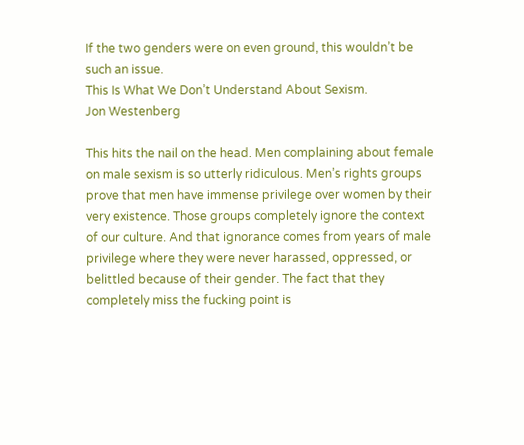If the two genders were on even ground, this wouldn’t be such an issue.
This Is What We Don’t Understand About Sexism.
Jon Westenberg

This hits the nail on the head. Men complaining about female on male sexism is so utterly ridiculous. Men’s rights groups prove that men have immense privilege over women by their very existence. Those groups completely ignore the context of our culture. And that ignorance comes from years of male privilege where they were never harassed, oppressed, or belittled because of their gender. The fact that they completely miss the fucking point is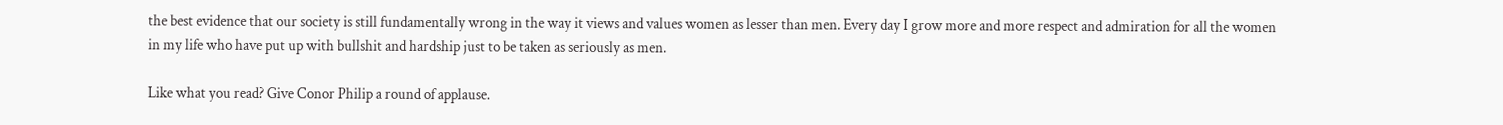the best evidence that our society is still fundamentally wrong in the way it views and values women as lesser than men. Every day I grow more and more respect and admiration for all the women in my life who have put up with bullshit and hardship just to be taken as seriously as men.

Like what you read? Give Conor Philip a round of applause.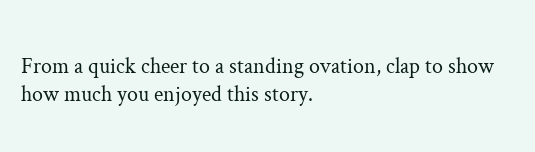From a quick cheer to a standing ovation, clap to show how much you enjoyed this story.